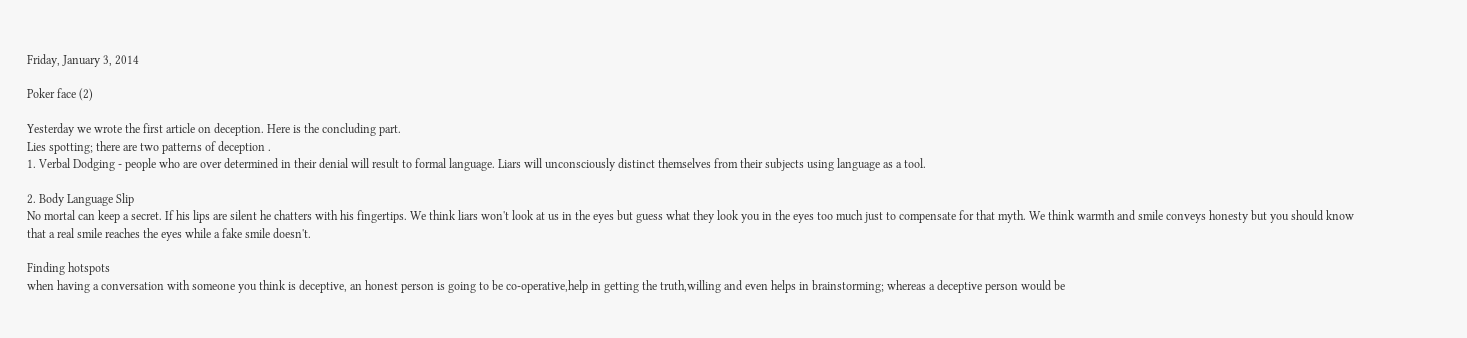Friday, January 3, 2014

Poker face (2)

Yesterday we wrote the first article on deception. Here is the concluding part.
Lies spotting; there are two patterns of deception .
1. Verbal Dodging - people who are over determined in their denial will result to formal language. Liars will unconsciously distinct themselves from their subjects using language as a tool.

2. Body Language Slip
No mortal can keep a secret. If his lips are silent he chatters with his fingertips. We think liars won't look at us in the eyes but guess what they look you in the eyes too much just to compensate for that myth. We think warmth and smile conveys honesty but you should know that a real smile reaches the eyes while a fake smile doesn't.

Finding hotspots
when having a conversation with someone you think is deceptive, an honest person is going to be co-operative,help in getting the truth,willing and even helps in brainstorming; whereas a deceptive person would be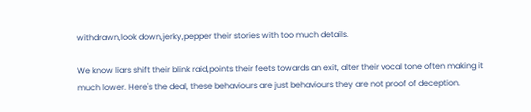withdrawn,look down,jerky,pepper their stories with too much details.

We know liars shift their blink raid,points their feets towards an exit, alter their vocal tone often making it much lower. Here's the deal, these behaviours are just behaviours they are not proof of deception.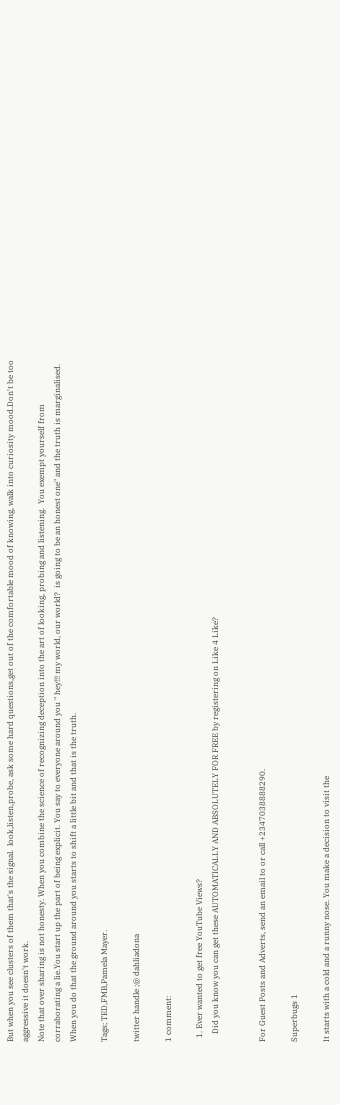But when you see clusters of them that's the signal.  look,listen,probe, ask some hard questions,get out of the comfortable mood of knowing, walk into curiosity mood.Don't be too aggressive it doesn't work.
Note that over sharing is not honesty. When you combine the science of recognizing deception into the art of looking, probing and listening.  You exempt yourself from corraborating a lie.You start up the part of being explicit. You say to everyone around you " hey!!! my world, our world?  is going to be an honest one" and the truth is marginalised. When you do that the ground around you starts to shift a little bit and that is the truth.

Tags; TED,FMB,Pamela Mayer.

twitter handle ;@ dahliadona

1 comment:

  1. Ever wanted to get free YouTube Views?
    Did you know you can get these AUTOMATICALLY AND ABSOLUTELY FOR FREE by registering on Like 4 Like?


For Guest Posts and Adverts, send an email to or call +2347038888290.

Superbugs 1

It starts with a cold and a runny nose. You make a decision to visit the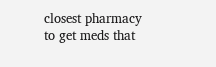closest pharmacy to get meds that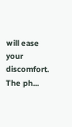will ease your discomfort. The ph...